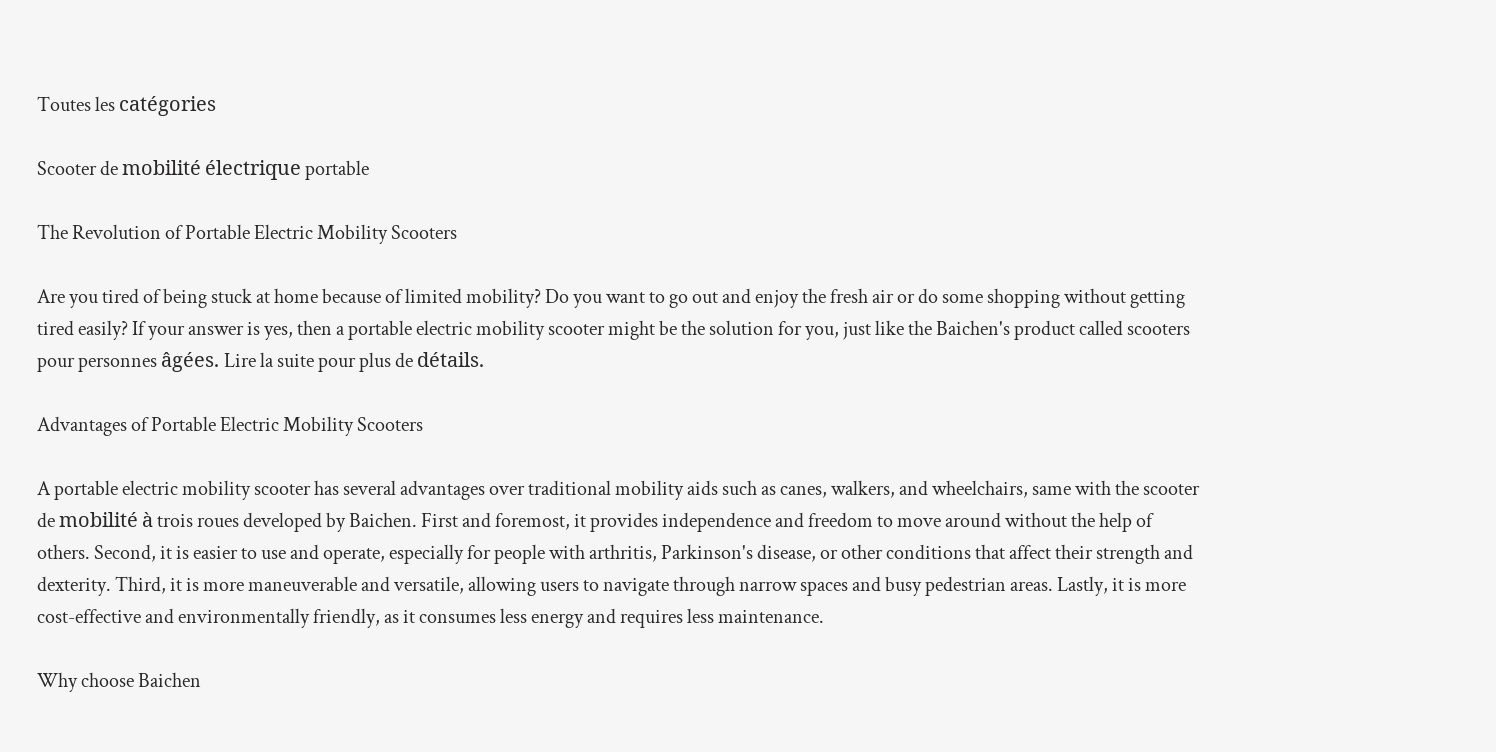Toutes les catégories

Scooter de mobilité électrique portable

The Revolution of Portable Electric Mobility Scooters

Are you tired of being stuck at home because of limited mobility? Do you want to go out and enjoy the fresh air or do some shopping without getting tired easily? If your answer is yes, then a portable electric mobility scooter might be the solution for you, just like the Baichen's product called scooters pour personnes âgées. Lire la suite pour plus de détails.

Advantages of Portable Electric Mobility Scooters

A portable electric mobility scooter has several advantages over traditional mobility aids such as canes, walkers, and wheelchairs, same with the scooter de mobilité à trois roues developed by Baichen. First and foremost, it provides independence and freedom to move around without the help of others. Second, it is easier to use and operate, especially for people with arthritis, Parkinson's disease, or other conditions that affect their strength and dexterity. Third, it is more maneuverable and versatile, allowing users to navigate through narrow spaces and busy pedestrian areas. Lastly, it is more cost-effective and environmentally friendly, as it consumes less energy and requires less maintenance.

Why choose Baichen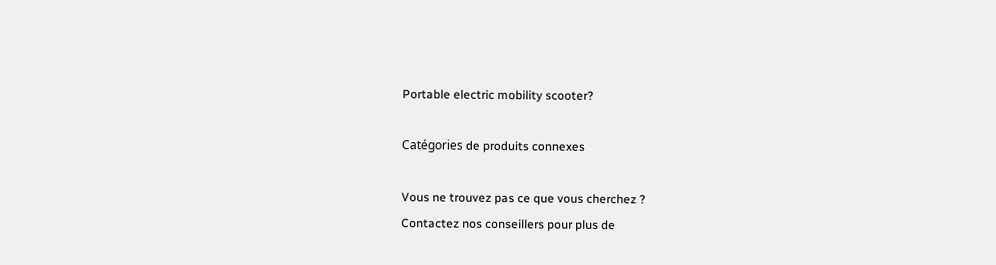Portable electric mobility scooter?

Catégories de produits connexes

Vous ne trouvez pas ce que vous cherchez ?
Contactez nos conseillers pour plus de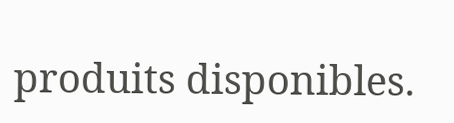produits disponibles.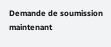Demande de soumission maintenant